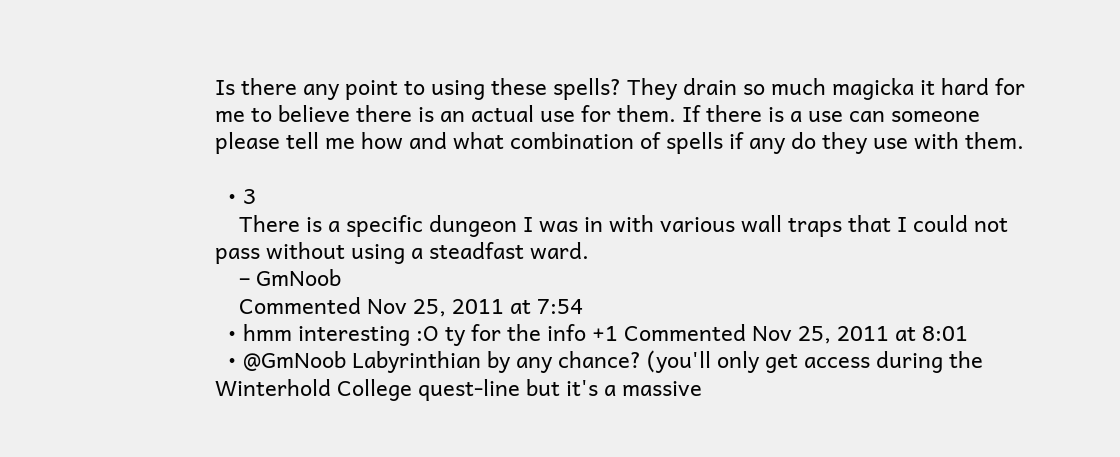Is there any point to using these spells? They drain so much magicka it hard for me to believe there is an actual use for them. If there is a use can someone please tell me how and what combination of spells if any do they use with them.

  • 3
    There is a specific dungeon I was in with various wall traps that I could not pass without using a steadfast ward.
    – GmNoob
    Commented Nov 25, 2011 at 7:54
  • hmm interesting :O ty for the info +1 Commented Nov 25, 2011 at 8:01
  • @GmNoob Labyrinthian by any chance? (you'll only get access during the Winterhold College quest-line but it's a massive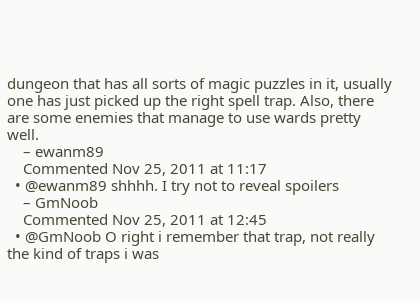dungeon that has all sorts of magic puzzles in it, usually one has just picked up the right spell trap. Also, there are some enemies that manage to use wards pretty well.
    – ewanm89
    Commented Nov 25, 2011 at 11:17
  • @ewanm89 shhhh. I try not to reveal spoilers
    – GmNoob
    Commented Nov 25, 2011 at 12:45
  • @GmNoob O right i remember that trap, not really the kind of traps i was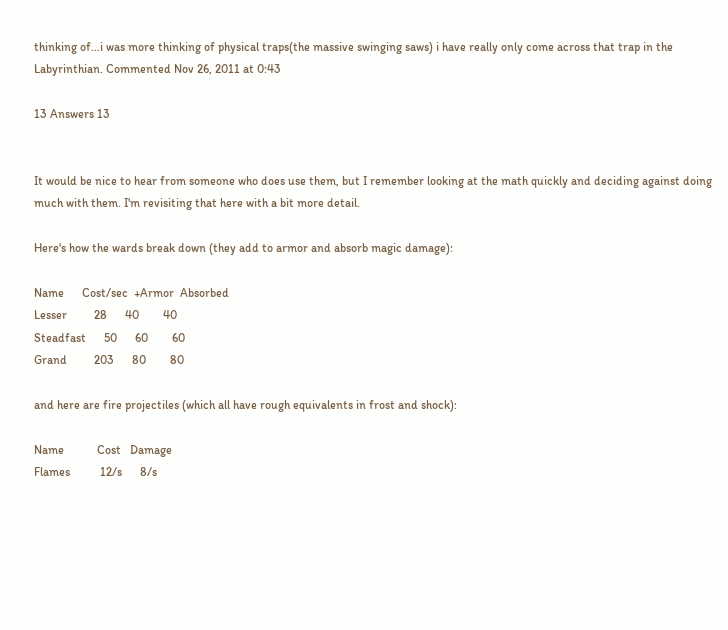thinking of...i was more thinking of physical traps(the massive swinging saws) i have really only come across that trap in the Labyrinthian. Commented Nov 26, 2011 at 0:43

13 Answers 13


It would be nice to hear from someone who does use them, but I remember looking at the math quickly and deciding against doing much with them. I'm revisiting that here with a bit more detail.

Here's how the wards break down (they add to armor and absorb magic damage):

Name      Cost/sec  +Armor  Absorbed
Lesser         28      40        40
Steadfast      50      60        60
Grand         203      80        80

and here are fire projectiles (which all have rough equivalents in frost and shock):

Name           Cost   Damage
Flames          12/s      8/s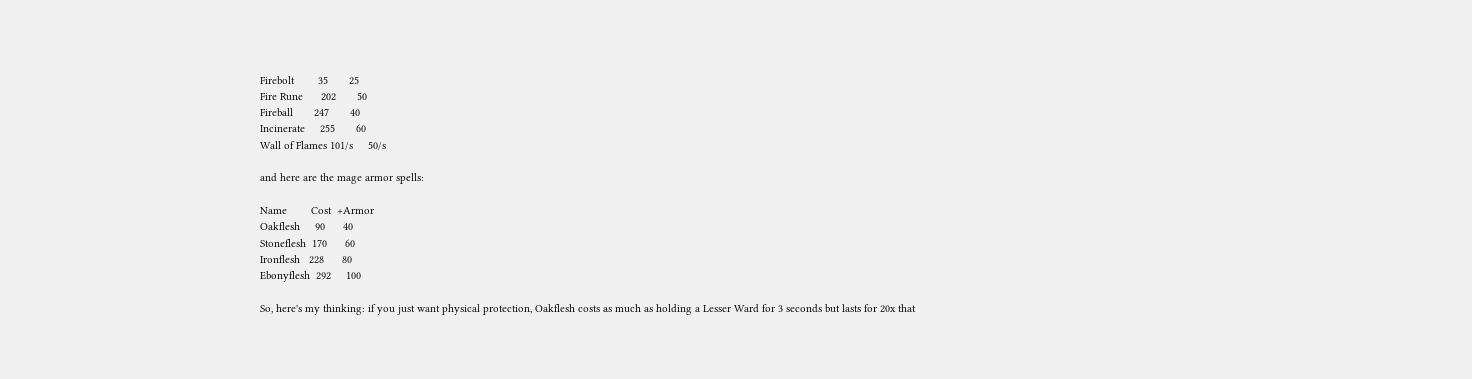Firebolt        35       25
Fire Rune      202       50
Fireball       247       40
Incinerate     255       60
Wall of Flames 101/s     50/s

and here are the mage armor spells:

Name        Cost  +Armor
Oakflesh     90      40
Stoneflesh  170      60
Ironflesh   228      80
Ebonyflesh  292     100

So, here's my thinking: if you just want physical protection, Oakflesh costs as much as holding a Lesser Ward for 3 seconds but lasts for 20x that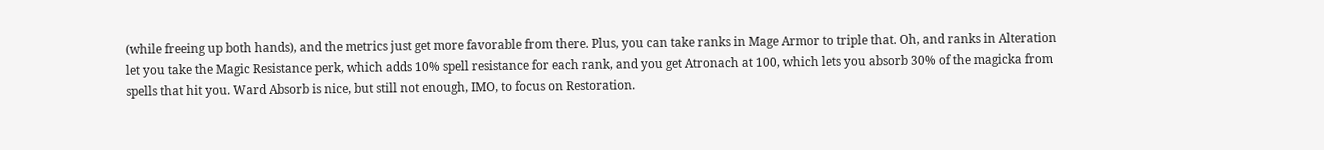(while freeing up both hands), and the metrics just get more favorable from there. Plus, you can take ranks in Mage Armor to triple that. Oh, and ranks in Alteration let you take the Magic Resistance perk, which adds 10% spell resistance for each rank, and you get Atronach at 100, which lets you absorb 30% of the magicka from spells that hit you. Ward Absorb is nice, but still not enough, IMO, to focus on Restoration.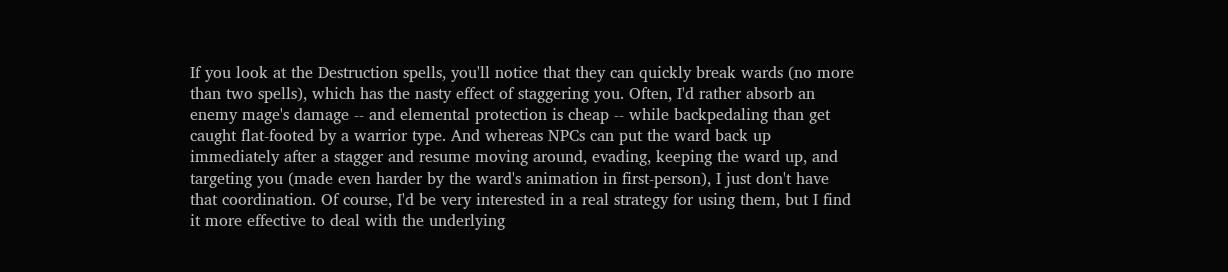If you look at the Destruction spells, you'll notice that they can quickly break wards (no more than two spells), which has the nasty effect of staggering you. Often, I'd rather absorb an enemy mage's damage -- and elemental protection is cheap -- while backpedaling than get caught flat-footed by a warrior type. And whereas NPCs can put the ward back up immediately after a stagger and resume moving around, evading, keeping the ward up, and targeting you (made even harder by the ward's animation in first-person), I just don't have that coordination. Of course, I'd be very interested in a real strategy for using them, but I find it more effective to deal with the underlying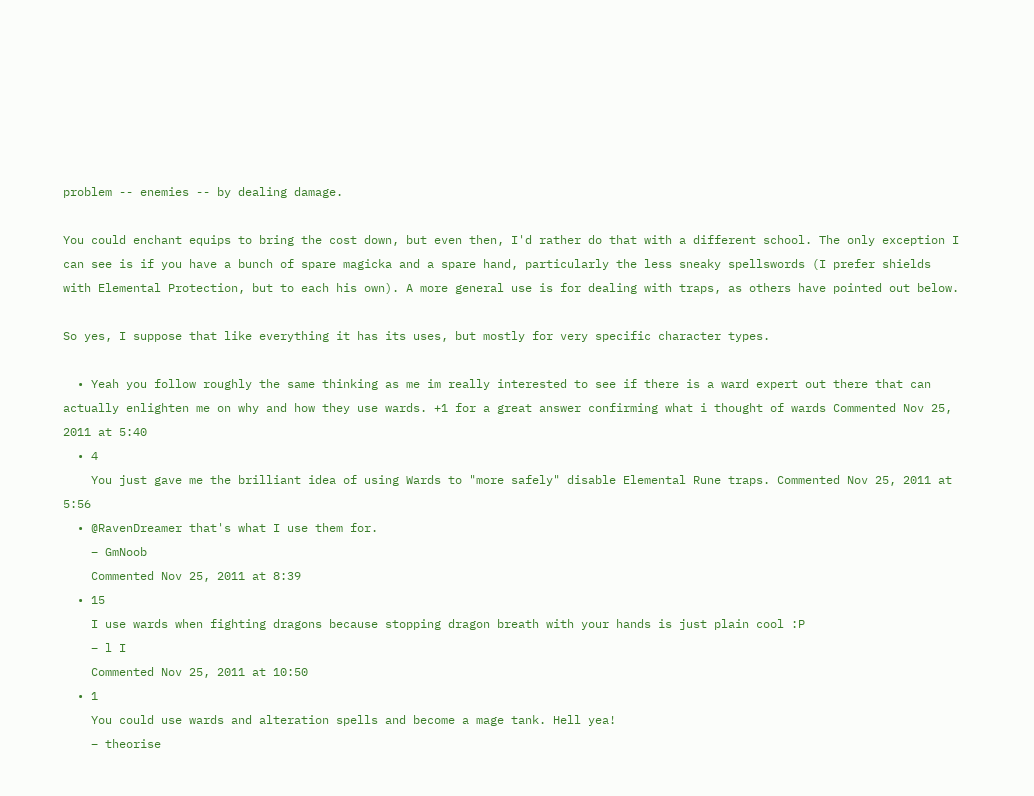problem -- enemies -- by dealing damage.

You could enchant equips to bring the cost down, but even then, I'd rather do that with a different school. The only exception I can see is if you have a bunch of spare magicka and a spare hand, particularly the less sneaky spellswords (I prefer shields with Elemental Protection, but to each his own). A more general use is for dealing with traps, as others have pointed out below.

So yes, I suppose that like everything it has its uses, but mostly for very specific character types.

  • Yeah you follow roughly the same thinking as me im really interested to see if there is a ward expert out there that can actually enlighten me on why and how they use wards. +1 for a great answer confirming what i thought of wards Commented Nov 25, 2011 at 5:40
  • 4
    You just gave me the brilliant idea of using Wards to "more safely" disable Elemental Rune traps. Commented Nov 25, 2011 at 5:56
  • @RavenDreamer that's what I use them for.
    – GmNoob
    Commented Nov 25, 2011 at 8:39
  • 15
    I use wards when fighting dragons because stopping dragon breath with your hands is just plain cool :P
    – l I
    Commented Nov 25, 2011 at 10:50
  • 1
    You could use wards and alteration spells and become a mage tank. Hell yea!
    – theorise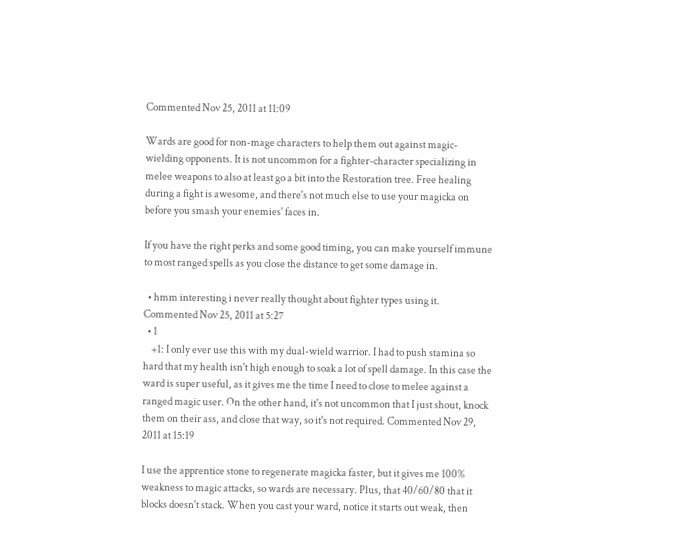Commented Nov 25, 2011 at 11:09

Wards are good for non-mage characters to help them out against magic-wielding opponents. It is not uncommon for a fighter-character specializing in melee weapons to also at least go a bit into the Restoration tree. Free healing during a fight is awesome, and there's not much else to use your magicka on before you smash your enemies' faces in.

If you have the right perks and some good timing, you can make yourself immune to most ranged spells as you close the distance to get some damage in.

  • hmm interesting i never really thought about fighter types using it. Commented Nov 25, 2011 at 5:27
  • 1
    +1: I only ever use this with my dual-wield warrior. I had to push stamina so hard that my health isn't high enough to soak a lot of spell damage. In this case the ward is super useful, as it gives me the time I need to close to melee against a ranged magic user. On the other hand, it's not uncommon that I just shout, knock them on their ass, and close that way, so it's not required. Commented Nov 29, 2011 at 15:19

I use the apprentice stone to regenerate magicka faster, but it gives me 100% weakness to magic attacks, so wards are necessary. Plus, that 40/60/80 that it blocks doesn't stack. When you cast your ward, notice it starts out weak, then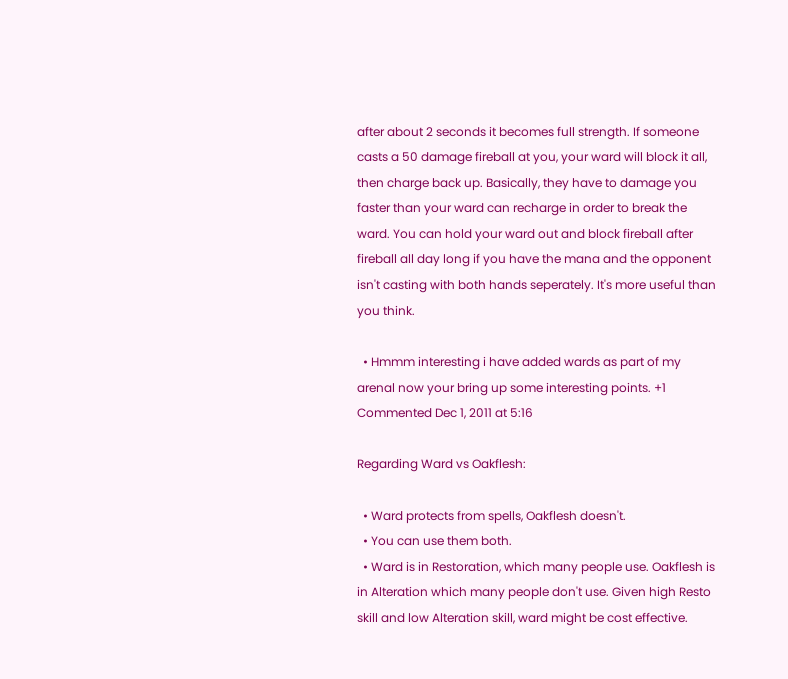after about 2 seconds it becomes full strength. If someone casts a 50 damage fireball at you, your ward will block it all, then charge back up. Basically, they have to damage you faster than your ward can recharge in order to break the ward. You can hold your ward out and block fireball after fireball all day long if you have the mana and the opponent isn't casting with both hands seperately. It's more useful than you think.

  • Hmmm interesting i have added wards as part of my arenal now your bring up some interesting points. +1 Commented Dec 1, 2011 at 5:16

Regarding Ward vs Oakflesh:

  • Ward protects from spells, Oakflesh doesn't.
  • You can use them both.
  • Ward is in Restoration, which many people use. Oakflesh is in Alteration which many people don't use. Given high Resto skill and low Alteration skill, ward might be cost effective.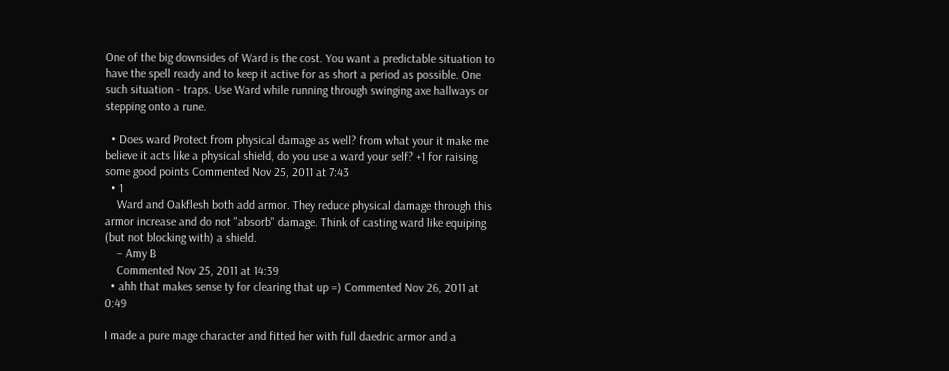One of the big downsides of Ward is the cost. You want a predictable situation to have the spell ready and to keep it active for as short a period as possible. One such situation - traps. Use Ward while running through swinging axe hallways or stepping onto a rune.

  • Does ward Protect from physical damage as well? from what your it make me believe it acts like a physical shield, do you use a ward your self? +1 for raising some good points Commented Nov 25, 2011 at 7:43
  • 1
    Ward and Oakflesh both add armor. They reduce physical damage through this armor increase and do not "absorb" damage. Think of casting ward like equiping (but not blocking with) a shield.
    – Amy B
    Commented Nov 25, 2011 at 14:39
  • ahh that makes sense ty for clearing that up =) Commented Nov 26, 2011 at 0:49

I made a pure mage character and fitted her with full daedric armor and a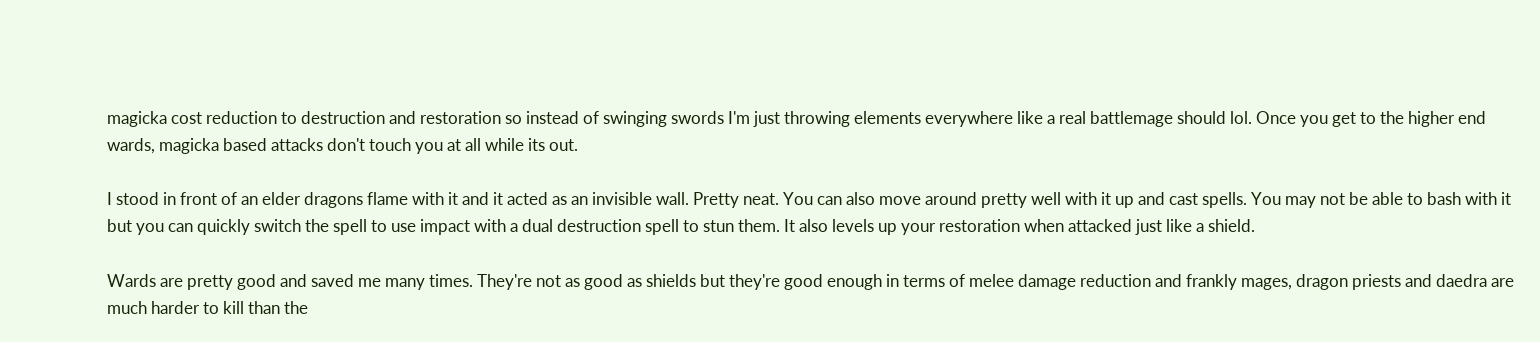magicka cost reduction to destruction and restoration so instead of swinging swords I'm just throwing elements everywhere like a real battlemage should lol. Once you get to the higher end wards, magicka based attacks don't touch you at all while its out.

I stood in front of an elder dragons flame with it and it acted as an invisible wall. Pretty neat. You can also move around pretty well with it up and cast spells. You may not be able to bash with it but you can quickly switch the spell to use impact with a dual destruction spell to stun them. It also levels up your restoration when attacked just like a shield.

Wards are pretty good and saved me many times. They're not as good as shields but they're good enough in terms of melee damage reduction and frankly mages, dragon priests and daedra are much harder to kill than the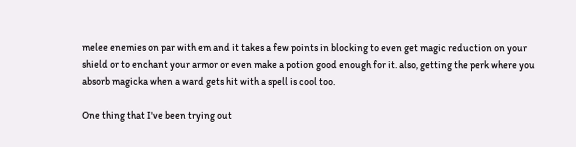melee enemies on par with em and it takes a few points in blocking to even get magic reduction on your shield or to enchant your armor or even make a potion good enough for it. also, getting the perk where you absorb magicka when a ward gets hit with a spell is cool too.

One thing that I've been trying out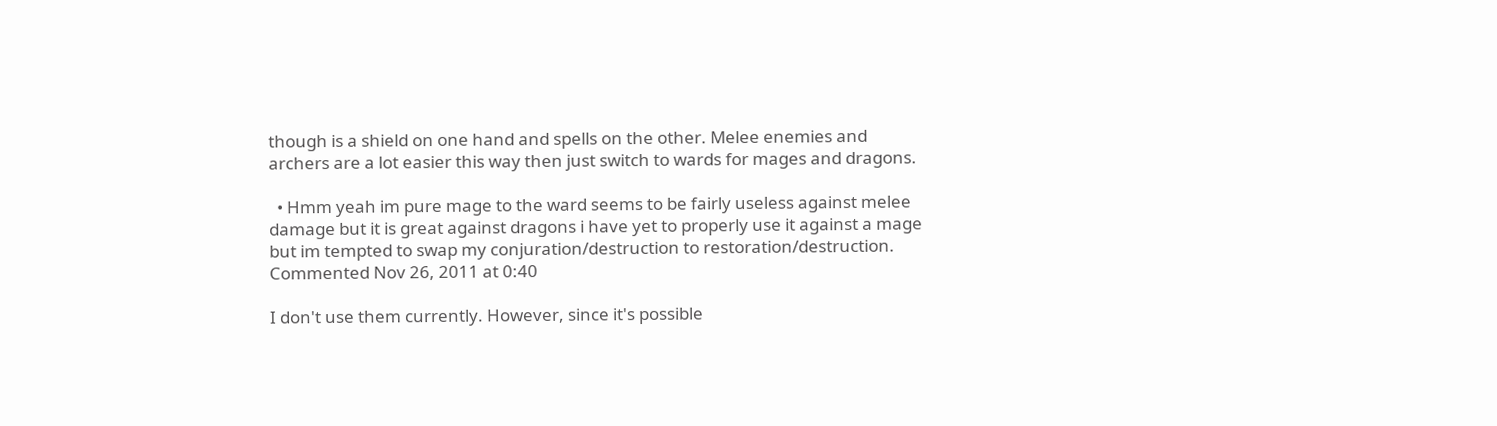though is a shield on one hand and spells on the other. Melee enemies and archers are a lot easier this way then just switch to wards for mages and dragons.

  • Hmm yeah im pure mage to the ward seems to be fairly useless against melee damage but it is great against dragons i have yet to properly use it against a mage but im tempted to swap my conjuration/destruction to restoration/destruction. Commented Nov 26, 2011 at 0:40

I don't use them currently. However, since it's possible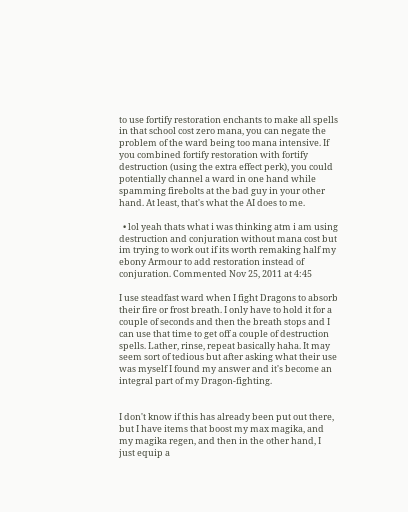to use fortify restoration enchants to make all spells in that school cost zero mana, you can negate the problem of the ward being too mana intensive. If you combined fortify restoration with fortify destruction (using the extra effect perk), you could potentially channel a ward in one hand while spamming firebolts at the bad guy in your other hand. At least, that's what the AI does to me.

  • lol yeah thats what i was thinking atm i am using destruction and conjuration without mana cost but im trying to work out if its worth remaking half my ebony Armour to add restoration instead of conjuration. Commented Nov 25, 2011 at 4:45

I use steadfast ward when I fight Dragons to absorb their fire or frost breath. I only have to hold it for a couple of seconds and then the breath stops and I can use that time to get off a couple of destruction spells. Lather, rinse, repeat basically haha. It may seem sort of tedious but after asking what their use was myself I found my answer and it's become an integral part of my Dragon-fighting.


I don't know if this has already been put out there, but I have items that boost my max magika, and my magika regen, and then in the other hand, I just equip a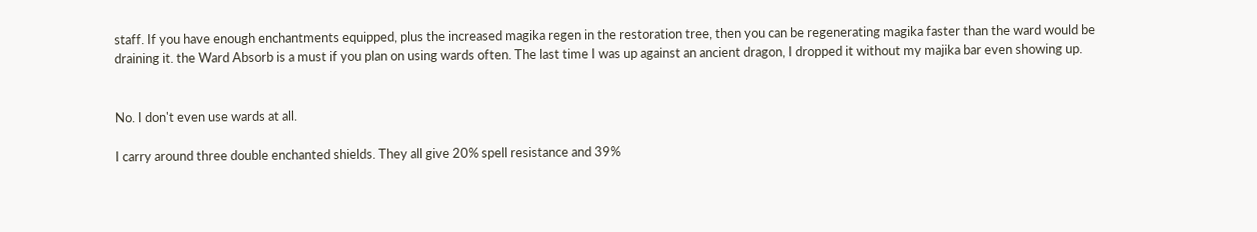staff. If you have enough enchantments equipped, plus the increased magika regen in the restoration tree, then you can be regenerating magika faster than the ward would be draining it. the Ward Absorb is a must if you plan on using wards often. The last time I was up against an ancient dragon, I dropped it without my majika bar even showing up.


No. I don't even use wards at all.

I carry around three double enchanted shields. They all give 20% spell resistance and 39%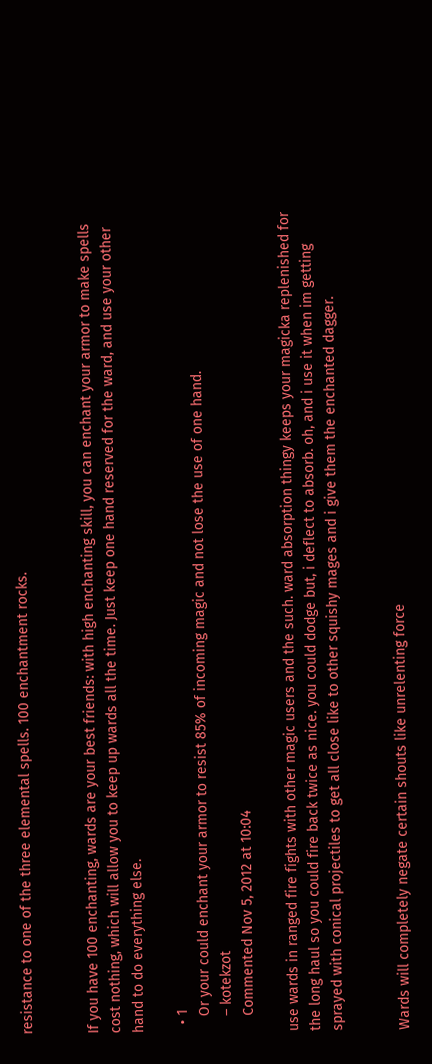resistance to one of the three elemental spells. 100 enchantment rocks.


If you have 100 enchanting, wards are your best friends: with high enchanting skill, you can enchant your armor to make spells cost nothing, which will allow you to keep up wards all the time. Just keep one hand reserved for the ward, and use your other hand to do everything else.

  • 1
    Or your could enchant your armor to resist 85% of incoming magic and not lose the use of one hand.
    – kotekzot
    Commented Nov 5, 2012 at 10:04

use wards in ranged fire fights with other magic users and the such. ward absorption thingy keeps your magicka replenished for the long haul so you could fire back twice as nice. you could dodge but, i deflect to absorb. oh, and i use it when im getting sprayed with conical projectiles to get all close like to other squishy mages and i give them the enchanted dagger.


Wards will completely negate certain shouts like unrelenting force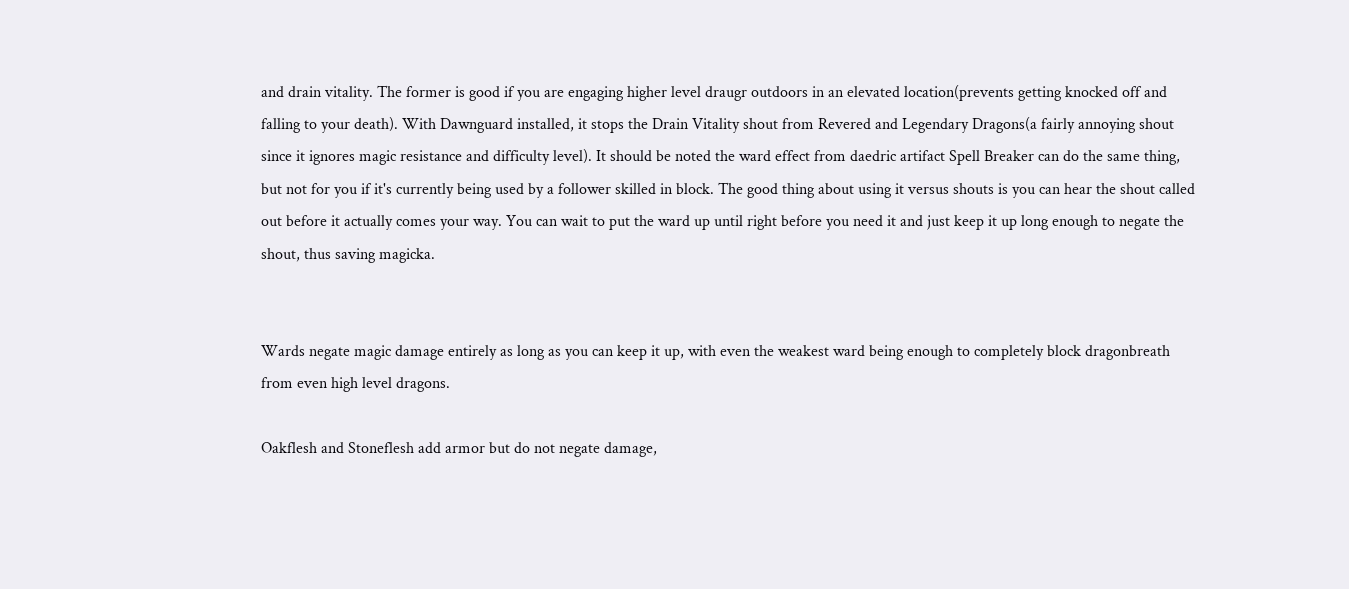and drain vitality. The former is good if you are engaging higher level draugr outdoors in an elevated location(prevents getting knocked off and falling to your death). With Dawnguard installed, it stops the Drain Vitality shout from Revered and Legendary Dragons(a fairly annoying shout since it ignores magic resistance and difficulty level). It should be noted the ward effect from daedric artifact Spell Breaker can do the same thing, but not for you if it's currently being used by a follower skilled in block. The good thing about using it versus shouts is you can hear the shout called out before it actually comes your way. You can wait to put the ward up until right before you need it and just keep it up long enough to negate the shout, thus saving magicka.


Wards negate magic damage entirely as long as you can keep it up, with even the weakest ward being enough to completely block dragonbreath from even high level dragons.

Oakflesh and Stoneflesh add armor but do not negate damage,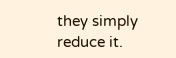they simply reduce it.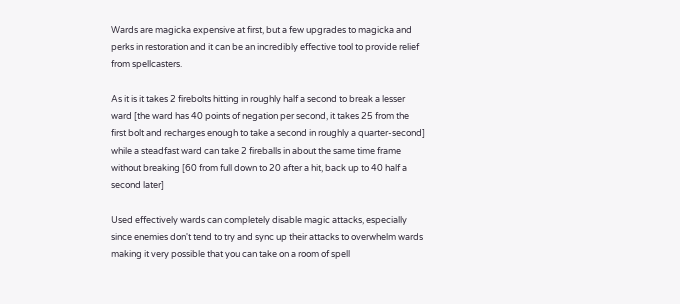Wards are magicka expensive at first, but a few upgrades to magicka and perks in restoration and it can be an incredibly effective tool to provide relief from spellcasters.

As it is it takes 2 firebolts hitting in roughly half a second to break a lesser ward [the ward has 40 points of negation per second, it takes 25 from the first bolt and recharges enough to take a second in roughly a quarter-second] while a steadfast ward can take 2 fireballs in about the same time frame without breaking [60 from full down to 20 after a hit, back up to 40 half a second later]

Used effectively wards can completely disable magic attacks, especially since enemies don't tend to try and sync up their attacks to overwhelm wards making it very possible that you can take on a room of spell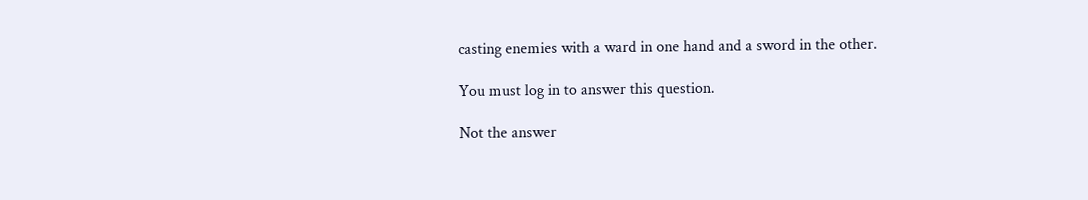casting enemies with a ward in one hand and a sword in the other.

You must log in to answer this question.

Not the answer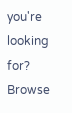you're looking for? Browse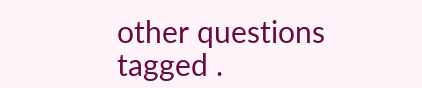other questions tagged .